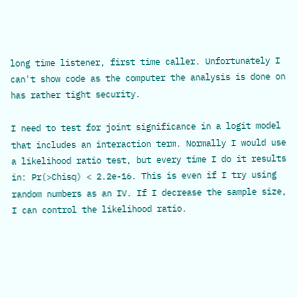long time listener, first time caller. Unfortunately I can't show code as the computer the analysis is done on has rather tight security.

I need to test for joint significance in a logit model that includes an interaction term. Normally I would use a likelihood ratio test, but every time I do it results in: Pr(>Chisq) < 2.2e-16. This is even if I try using random numbers as an IV. If I decrease the sample size, I can control the likelihood ratio.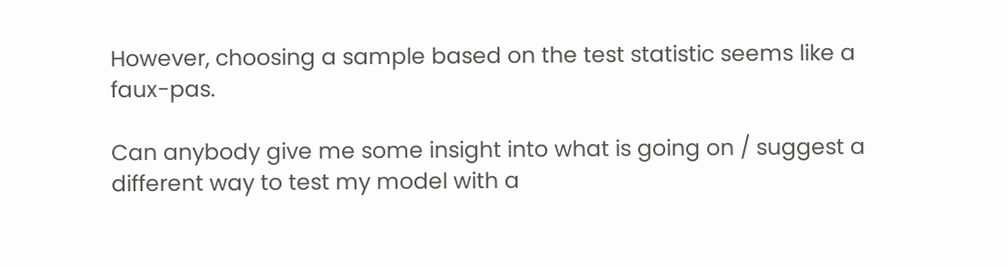However, choosing a sample based on the test statistic seems like a faux-pas.

Can anybody give me some insight into what is going on / suggest a different way to test my model with a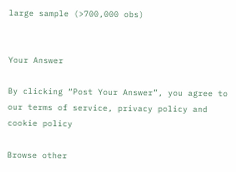large sample (>700,000 obs)


Your Answer

By clicking “Post Your Answer”, you agree to our terms of service, privacy policy and cookie policy

Browse other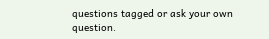questions tagged or ask your own question.